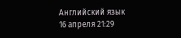Английский язык
16 апреля 21:29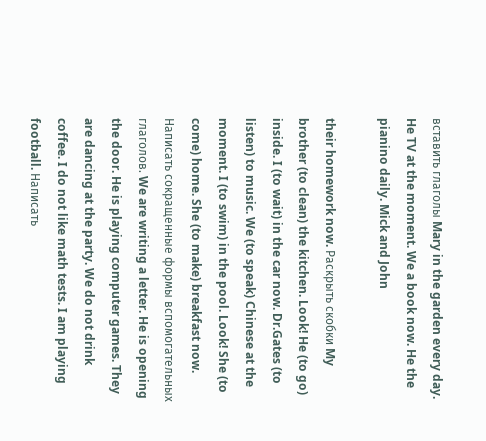вставить глаголы Mary in the garden every day. He TV at the moment. We a book now. He the pianino daily. Mick and John

their homework now. Раскрыть скобки My brother (to clean) the kitchen. Look! He (to go) inside. I (to wait) in the car now. Dr.Gates (to listen) to music. We (to speak) Chinese at the moment. I (to swim) in the pool. Look! She (to come) home. She (to make) breakfast now. Написать сокращенные формы вспомогательных глаголов. We are writing a letter. He is opening the door. He is playing computer games. They are dancing at the party. We do not drink coffee. I do not like math tests. I am playing football. Написать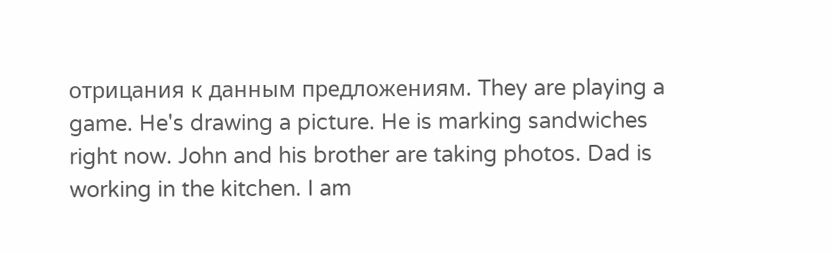отрицания к данным предложениям. They are playing a game. He's drawing a picture. He is marking sandwiches right now. John and his brother are taking photos. Dad is working in the kitchen. I am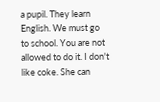a pupil. They learn English. We must go to school. You are not allowed to do it. I don't like coke. She can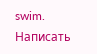swim. Написать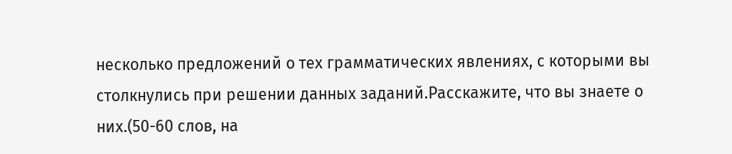несколько предложений о тех грамматических явлениях, с которыми вы столкнулись при решении данных заданий.Расскажите, что вы знаете о них.(50-60 слов, на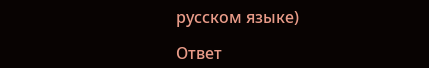русском языке)

Ответ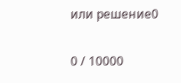или решение0

0 / 10000